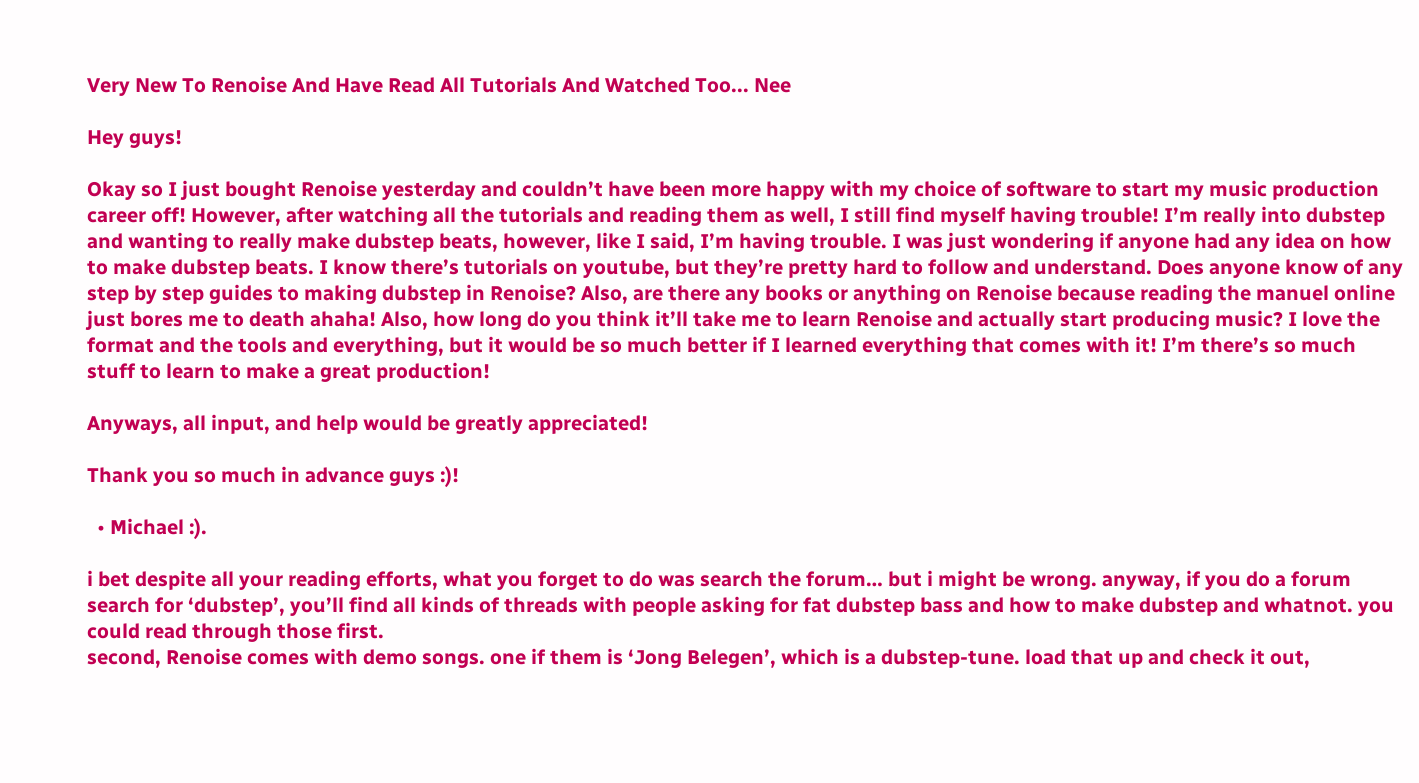Very New To Renoise And Have Read All Tutorials And Watched Too... Nee

Hey guys!

Okay so I just bought Renoise yesterday and couldn’t have been more happy with my choice of software to start my music production career off! However, after watching all the tutorials and reading them as well, I still find myself having trouble! I’m really into dubstep and wanting to really make dubstep beats, however, like I said, I’m having trouble. I was just wondering if anyone had any idea on how to make dubstep beats. I know there’s tutorials on youtube, but they’re pretty hard to follow and understand. Does anyone know of any step by step guides to making dubstep in Renoise? Also, are there any books or anything on Renoise because reading the manuel online just bores me to death ahaha! Also, how long do you think it’ll take me to learn Renoise and actually start producing music? I love the format and the tools and everything, but it would be so much better if I learned everything that comes with it! I’m there’s so much stuff to learn to make a great production!

Anyways, all input, and help would be greatly appreciated!

Thank you so much in advance guys :)!

  • Michael :).

i bet despite all your reading efforts, what you forget to do was search the forum… but i might be wrong. anyway, if you do a forum search for ‘dubstep’, you’ll find all kinds of threads with people asking for fat dubstep bass and how to make dubstep and whatnot. you could read through those first.
second, Renoise comes with demo songs. one if them is ‘Jong Belegen’, which is a dubstep-tune. load that up and check it out,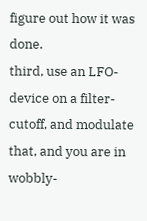figure out how it was done.
third, use an LFO-device on a filter-cutoff, and modulate that, and you are in wobbly-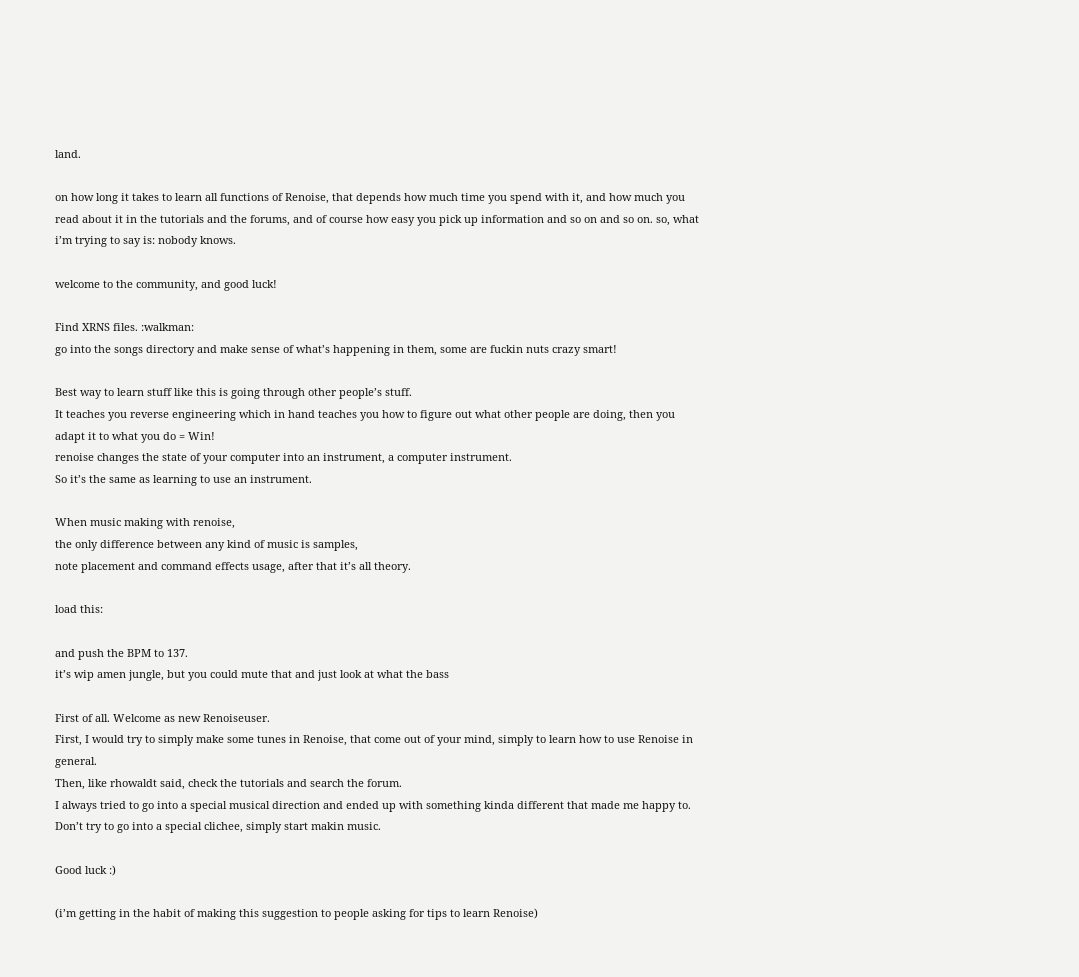land.

on how long it takes to learn all functions of Renoise, that depends how much time you spend with it, and how much you read about it in the tutorials and the forums, and of course how easy you pick up information and so on and so on. so, what i’m trying to say is: nobody knows.

welcome to the community, and good luck!

Find XRNS files. :walkman:
go into the songs directory and make sense of what’s happening in them, some are fuckin nuts crazy smart!

Best way to learn stuff like this is going through other people’s stuff.
It teaches you reverse engineering which in hand teaches you how to figure out what other people are doing, then you adapt it to what you do = Win!
renoise changes the state of your computer into an instrument, a computer instrument.
So it’s the same as learning to use an instrument.

When music making with renoise,
the only difference between any kind of music is samples,
note placement and command effects usage, after that it’s all theory.

load this:

and push the BPM to 137.
it’s wip amen jungle, but you could mute that and just look at what the bass

First of all. Welcome as new Renoiseuser.
First, I would try to simply make some tunes in Renoise, that come out of your mind, simply to learn how to use Renoise in general.
Then, like rhowaldt said, check the tutorials and search the forum.
I always tried to go into a special musical direction and ended up with something kinda different that made me happy to.
Don’t try to go into a special clichee, simply start makin music.

Good luck :)

(i’m getting in the habit of making this suggestion to people asking for tips to learn Renoise)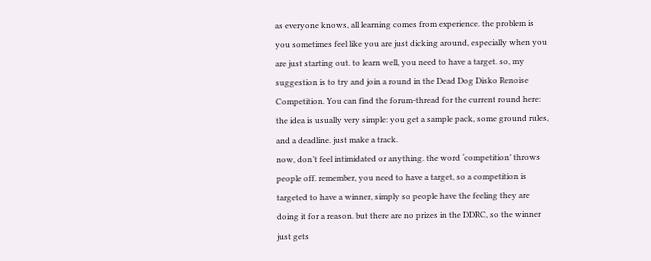as everyone knows, all learning comes from experience. the problem is you sometimes feel like you are just dicking around, especially when you are just starting out. to learn well, you need to have a target. so, my suggestion is to try and join a round in the Dead Dog Disko Renoise Competition. You can find the forum-thread for the current round here:
the idea is usually very simple: you get a sample pack, some ground rules, and a deadline. just make a track.
now, don’t feel intimidated or anything. the word ‘competition’ throws people off. remember, you need to have a target, so a competition is targeted to have a winner, simply so people have the feeling they are doing it for a reason. but there are no prizes in the DDRC, so the winner just gets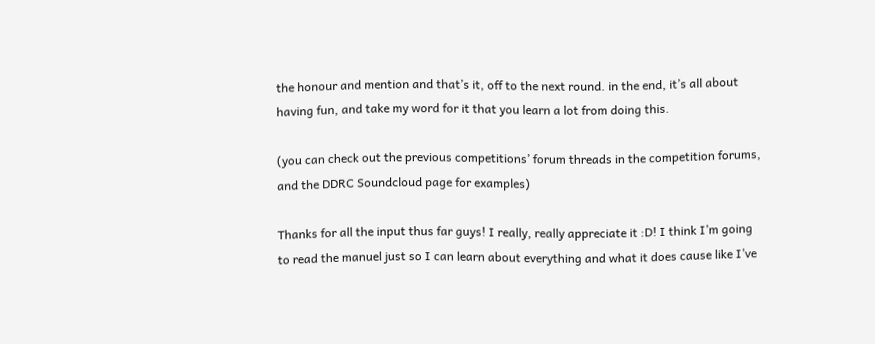the honour and mention and that’s it, off to the next round. in the end, it’s all about having fun, and take my word for it that you learn a lot from doing this.

(you can check out the previous competitions’ forum threads in the competition forums, and the DDRC Soundcloud page for examples)

Thanks for all the input thus far guys! I really, really appreciate it :D! I think I’m going to read the manuel just so I can learn about everything and what it does cause like I’ve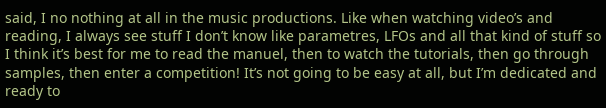said, I no nothing at all in the music productions. Like when watching video’s and reading, I always see stuff I don’t know like parametres, LFOs and all that kind of stuff so I think it’s best for me to read the manuel, then to watch the tutorials, then go through samples, then enter a competition! It’s not going to be easy at all, but I’m dedicated and ready to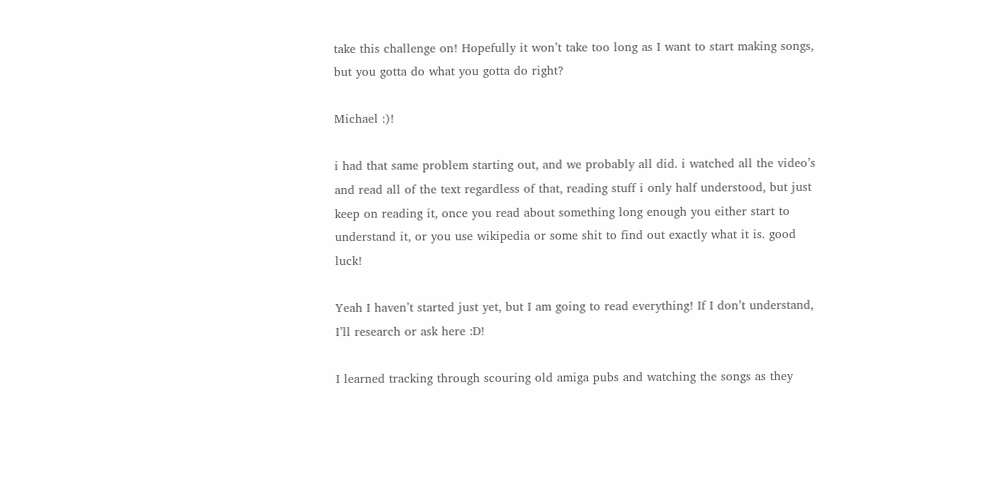take this challenge on! Hopefully it won’t take too long as I want to start making songs, but you gotta do what you gotta do right?

Michael :)!

i had that same problem starting out, and we probably all did. i watched all the video’s and read all of the text regardless of that, reading stuff i only half understood, but just keep on reading it, once you read about something long enough you either start to understand it, or you use wikipedia or some shit to find out exactly what it is. good luck!

Yeah I haven’t started just yet, but I am going to read everything! If I don’t understand, I’ll research or ask here :D!

I learned tracking through scouring old amiga pubs and watching the songs as they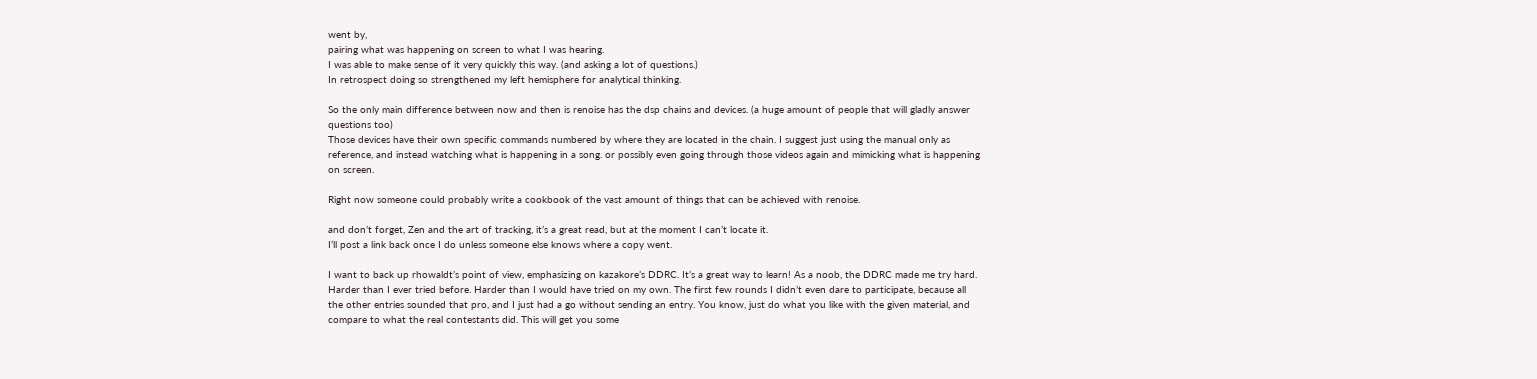went by,
pairing what was happening on screen to what I was hearing.
I was able to make sense of it very quickly this way. (and asking a lot of questions.)
In retrospect doing so strengthened my left hemisphere for analytical thinking.

So the only main difference between now and then is renoise has the dsp chains and devices. (a huge amount of people that will gladly answer questions too)
Those devices have their own specific commands numbered by where they are located in the chain. I suggest just using the manual only as reference, and instead watching what is happening in a song. or possibly even going through those videos again and mimicking what is happening on screen.

Right now someone could probably write a cookbook of the vast amount of things that can be achieved with renoise.

and don’t forget, Zen and the art of tracking, it’s a great read, but at the moment I can’t locate it.
I’ll post a link back once I do unless someone else knows where a copy went.

I want to back up rhowaldt’s point of view, emphasizing on kazakore’s DDRC. It’s a great way to learn! As a noob, the DDRC made me try hard. Harder than I ever tried before. Harder than I would have tried on my own. The first few rounds I didn’t even dare to participate, because all the other entries sounded that pro, and I just had a go without sending an entry. You know, just do what you like with the given material, and compare to what the real contestants did. This will get you some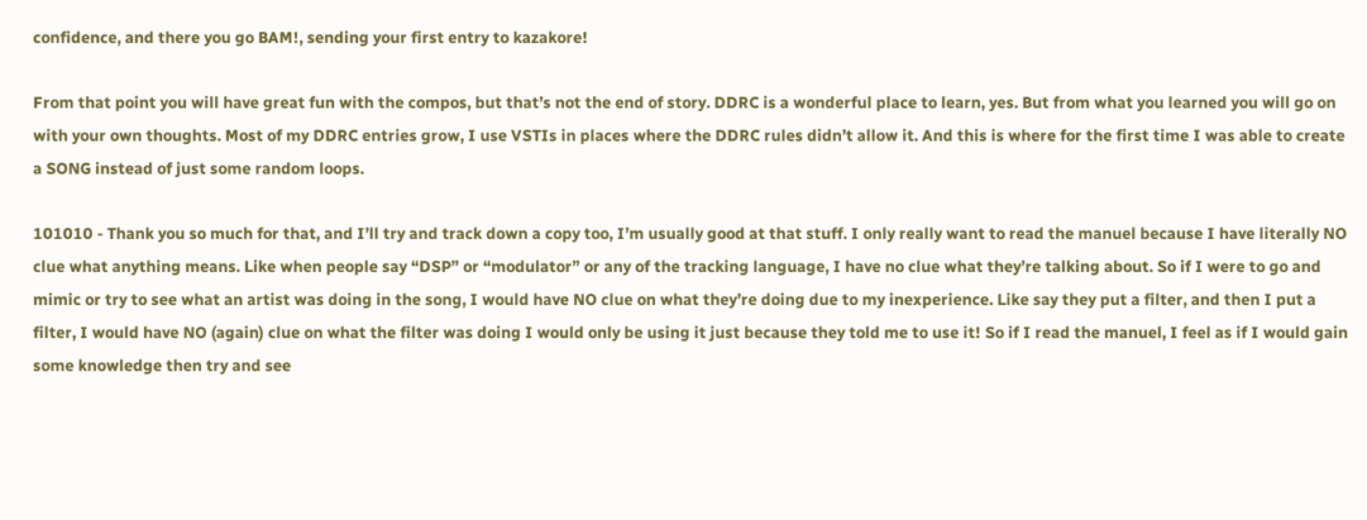confidence, and there you go BAM!, sending your first entry to kazakore!

From that point you will have great fun with the compos, but that’s not the end of story. DDRC is a wonderful place to learn, yes. But from what you learned you will go on with your own thoughts. Most of my DDRC entries grow, I use VSTIs in places where the DDRC rules didn’t allow it. And this is where for the first time I was able to create a SONG instead of just some random loops.

101010 - Thank you so much for that, and I’ll try and track down a copy too, I’m usually good at that stuff. I only really want to read the manuel because I have literally NO clue what anything means. Like when people say “DSP” or “modulator” or any of the tracking language, I have no clue what they’re talking about. So if I were to go and mimic or try to see what an artist was doing in the song, I would have NO clue on what they’re doing due to my inexperience. Like say they put a filter, and then I put a filter, I would have NO (again) clue on what the filter was doing I would only be using it just because they told me to use it! So if I read the manuel, I feel as if I would gain some knowledge then try and see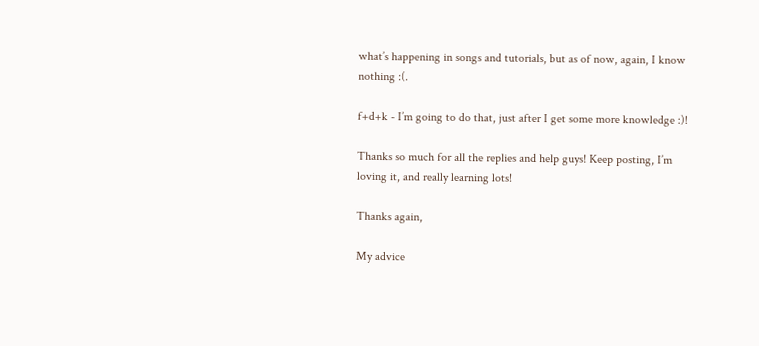what’s happening in songs and tutorials, but as of now, again, I know nothing :(.

f+d+k - I’m going to do that, just after I get some more knowledge :)!

Thanks so much for all the replies and help guys! Keep posting, I’m loving it, and really learning lots!

Thanks again,

My advice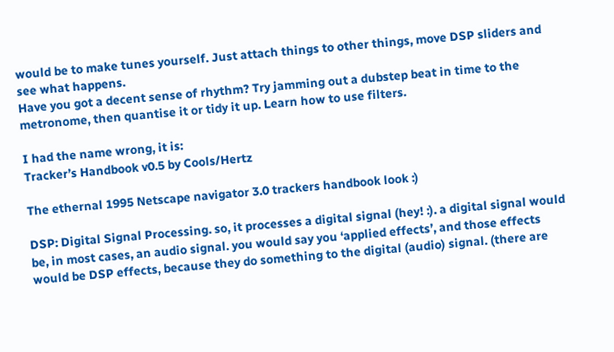would be to make tunes yourself. Just attach things to other things, move DSP sliders and see what happens.
Have you got a decent sense of rhythm? Try jamming out a dubstep beat in time to the metronome, then quantise it or tidy it up. Learn how to use filters.

I had the name wrong, it is:
Tracker’s Handbook v0.5 by Cools/Hertz

The ethernal 1995 Netscape navigator 3.0 trackers handbook look :)

DSP: Digital Signal Processing. so, it processes a digital signal (hey! :). a digital signal would be, in most cases, an audio signal. you would say you ‘applied effects’, and those effects would be DSP effects, because they do something to the digital (audio) signal. (there are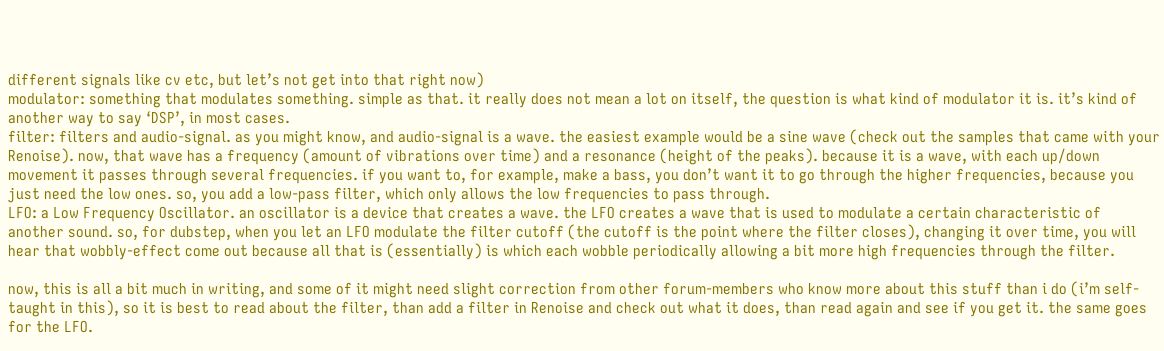different signals like cv etc, but let’s not get into that right now)
modulator: something that modulates something. simple as that. it really does not mean a lot on itself, the question is what kind of modulator it is. it’s kind of another way to say ‘DSP’, in most cases.
filter: filters and audio-signal. as you might know, and audio-signal is a wave. the easiest example would be a sine wave (check out the samples that came with your Renoise). now, that wave has a frequency (amount of vibrations over time) and a resonance (height of the peaks). because it is a wave, with each up/down movement it passes through several frequencies. if you want to, for example, make a bass, you don’t want it to go through the higher frequencies, because you just need the low ones. so, you add a low-pass filter, which only allows the low frequencies to pass through.
LFO: a Low Frequency Oscillator. an oscillator is a device that creates a wave. the LFO creates a wave that is used to modulate a certain characteristic of another sound. so, for dubstep, when you let an LFO modulate the filter cutoff (the cutoff is the point where the filter closes), changing it over time, you will hear that wobbly-effect come out because all that is (essentially) is which each wobble periodically allowing a bit more high frequencies through the filter.

now, this is all a bit much in writing, and some of it might need slight correction from other forum-members who know more about this stuff than i do (i’m self-taught in this), so it is best to read about the filter, than add a filter in Renoise and check out what it does, than read again and see if you get it. the same goes for the LFO.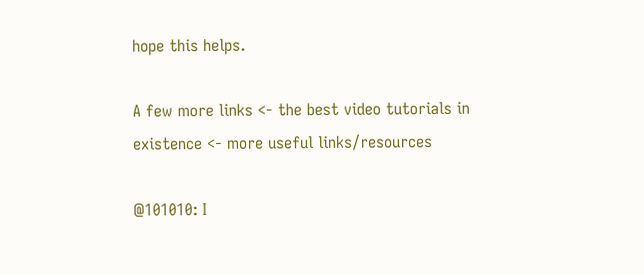hope this helps.

A few more links <- the best video tutorials in existence <- more useful links/resources

@101010: I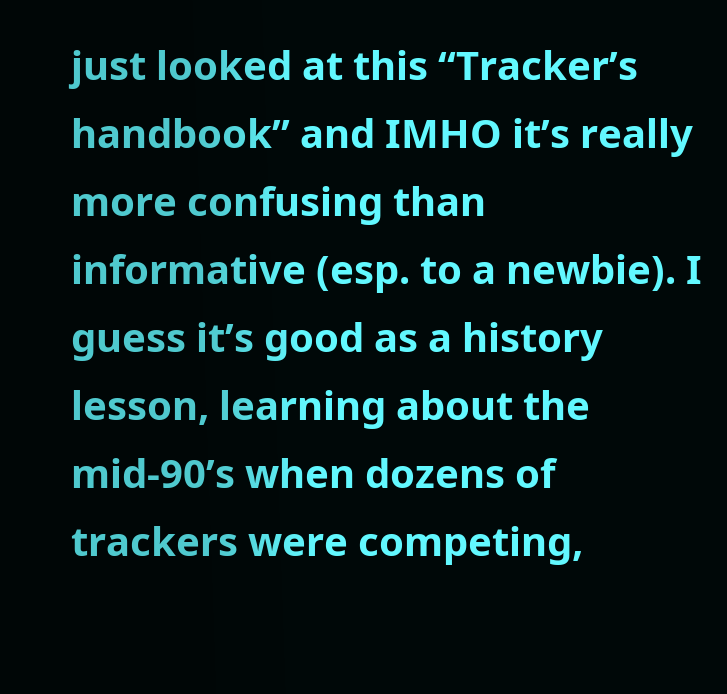just looked at this “Tracker’s handbook” and IMHO it’s really more confusing than informative (esp. to a newbie). I guess it’s good as a history lesson, learning about the mid-90’s when dozens of trackers were competing,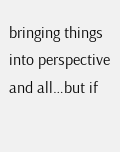bringing things into perspective and all…but if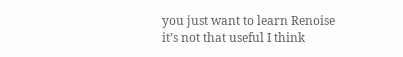you just want to learn Renoise it’s not that useful I think